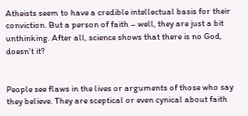Atheists seem to have a credible intellectual basis for their conviction. But a person of faith – well, they are just a bit unthinking. After all, science shows that there is no God, doesn’t it?


People see flaws in the lives or arguments of those who say they believe. They are sceptical or even cynical about faith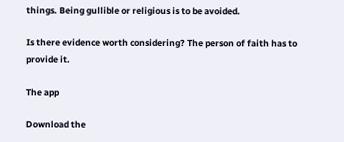things. Being gullible or religious is to be avoided.

Is there evidence worth considering? The person of faith has to provide it.

The app

Download the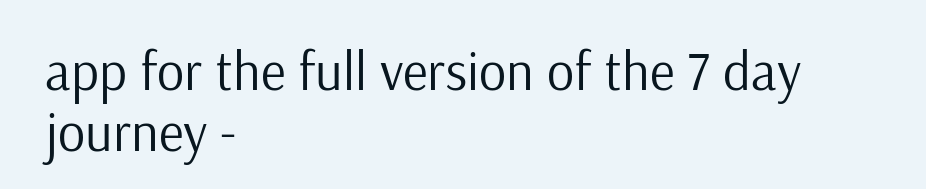app for the full version of the 7 day journey -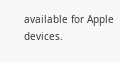available for Apple devices.